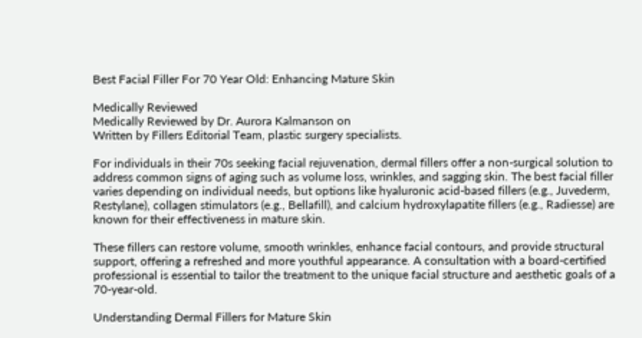Best Facial Filler For 70 Year Old: Enhancing Mature Skin

Medically Reviewed
Medically Reviewed by Dr. Aurora Kalmanson on
Written by Fillers Editorial Team, plastic surgery specialists.

For individuals in their 70s seeking facial rejuvenation, dermal fillers offer a non-surgical solution to address common signs of aging such as volume loss, wrinkles, and sagging skin. The best facial filler varies depending on individual needs, but options like hyaluronic acid-based fillers (e.g., Juvederm, Restylane), collagen stimulators (e.g., Bellafill), and calcium hydroxylapatite fillers (e.g., Radiesse) are known for their effectiveness in mature skin.

These fillers can restore volume, smooth wrinkles, enhance facial contours, and provide structural support, offering a refreshed and more youthful appearance. A consultation with a board-certified professional is essential to tailor the treatment to the unique facial structure and aesthetic goals of a 70-year-old.

Understanding Dermal Fillers for Mature Skin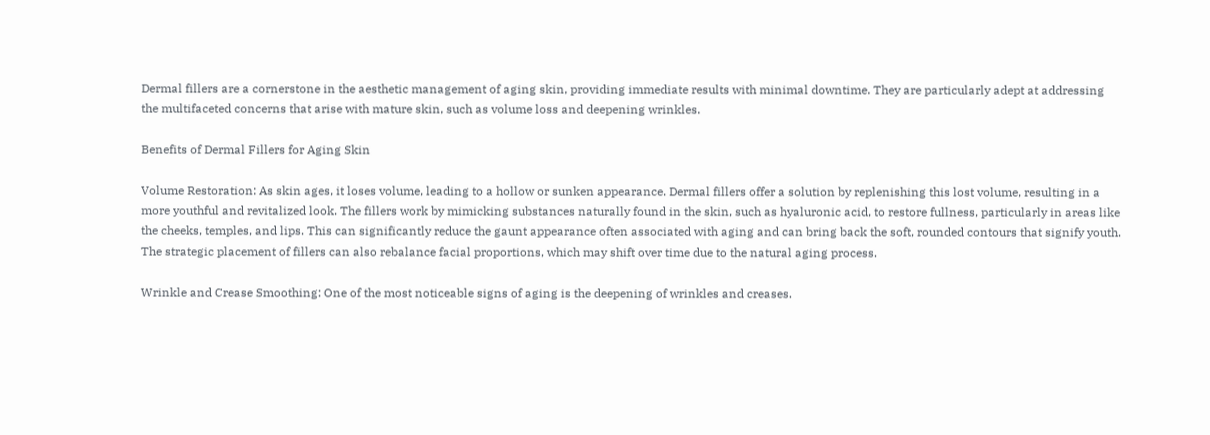Dermal fillers are a cornerstone in the aesthetic management of aging skin, providing immediate results with minimal downtime. They are particularly adept at addressing the multifaceted concerns that arise with mature skin, such as volume loss and deepening wrinkles.

Benefits of Dermal Fillers for Aging Skin

Volume Restoration: As skin ages, it loses volume, leading to a hollow or sunken appearance. Dermal fillers offer a solution by replenishing this lost volume, resulting in a more youthful and revitalized look. The fillers work by mimicking substances naturally found in the skin, such as hyaluronic acid, to restore fullness, particularly in areas like the cheeks, temples, and lips. This can significantly reduce the gaunt appearance often associated with aging and can bring back the soft, rounded contours that signify youth. The strategic placement of fillers can also rebalance facial proportions, which may shift over time due to the natural aging process.

Wrinkle and Crease Smoothing: One of the most noticeable signs of aging is the deepening of wrinkles and creases.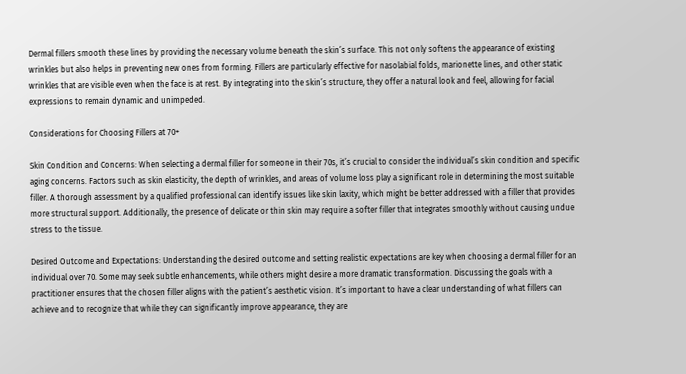Dermal fillers smooth these lines by providing the necessary volume beneath the skin’s surface. This not only softens the appearance of existing wrinkles but also helps in preventing new ones from forming. Fillers are particularly effective for nasolabial folds, marionette lines, and other static wrinkles that are visible even when the face is at rest. By integrating into the skin’s structure, they offer a natural look and feel, allowing for facial expressions to remain dynamic and unimpeded.

Considerations for Choosing Fillers at 70+

Skin Condition and Concerns: When selecting a dermal filler for someone in their 70s, it’s crucial to consider the individual’s skin condition and specific aging concerns. Factors such as skin elasticity, the depth of wrinkles, and areas of volume loss play a significant role in determining the most suitable filler. A thorough assessment by a qualified professional can identify issues like skin laxity, which might be better addressed with a filler that provides more structural support. Additionally, the presence of delicate or thin skin may require a softer filler that integrates smoothly without causing undue stress to the tissue.

Desired Outcome and Expectations: Understanding the desired outcome and setting realistic expectations are key when choosing a dermal filler for an individual over 70. Some may seek subtle enhancements, while others might desire a more dramatic transformation. Discussing the goals with a practitioner ensures that the chosen filler aligns with the patient’s aesthetic vision. It’s important to have a clear understanding of what fillers can achieve and to recognize that while they can significantly improve appearance, they are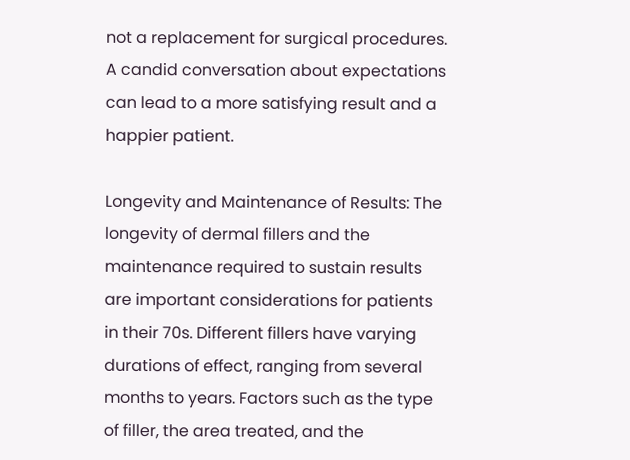not a replacement for surgical procedures. A candid conversation about expectations can lead to a more satisfying result and a happier patient.

Longevity and Maintenance of Results: The longevity of dermal fillers and the maintenance required to sustain results are important considerations for patients in their 70s. Different fillers have varying durations of effect, ranging from several months to years. Factors such as the type of filler, the area treated, and the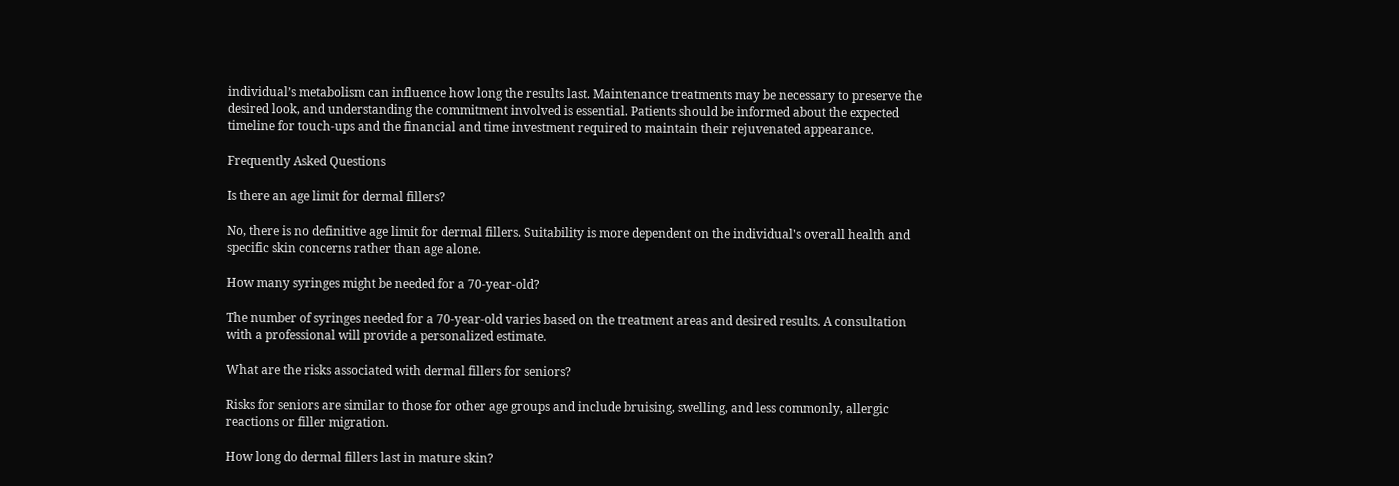individual’s metabolism can influence how long the results last. Maintenance treatments may be necessary to preserve the desired look, and understanding the commitment involved is essential. Patients should be informed about the expected timeline for touch-ups and the financial and time investment required to maintain their rejuvenated appearance.

Frequently Asked Questions

Is there an age limit for dermal fillers?

No, there is no definitive age limit for dermal fillers. Suitability is more dependent on the individual's overall health and specific skin concerns rather than age alone.

How many syringes might be needed for a 70-year-old?

The number of syringes needed for a 70-year-old varies based on the treatment areas and desired results. A consultation with a professional will provide a personalized estimate.

What are the risks associated with dermal fillers for seniors?

Risks for seniors are similar to those for other age groups and include bruising, swelling, and less commonly, allergic reactions or filler migration.

How long do dermal fillers last in mature skin?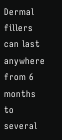Dermal fillers can last anywhere from 6 months to several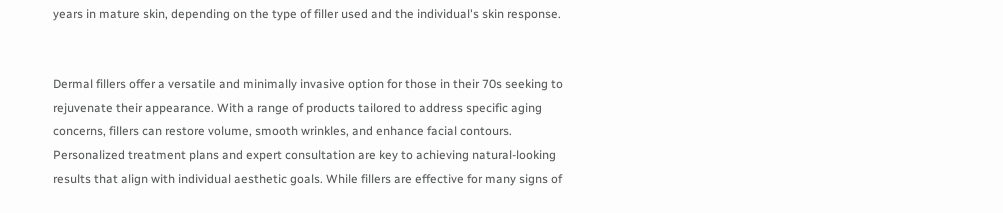years in mature skin, depending on the type of filler used and the individual's skin response.


Dermal fillers offer a versatile and minimally invasive option for those in their 70s seeking to rejuvenate their appearance. With a range of products tailored to address specific aging concerns, fillers can restore volume, smooth wrinkles, and enhance facial contours. Personalized treatment plans and expert consultation are key to achieving natural-looking results that align with individual aesthetic goals. While fillers are effective for many signs of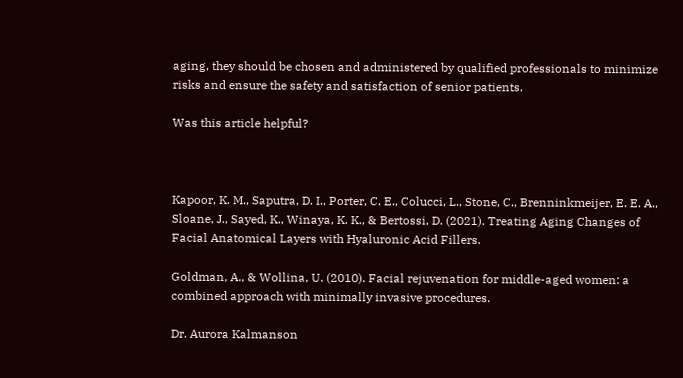aging, they should be chosen and administered by qualified professionals to minimize risks and ensure the safety and satisfaction of senior patients.

Was this article helpful?



Kapoor, K. M., Saputra, D. I., Porter, C. E., Colucci, L., Stone, C., Brenninkmeijer, E. E. A., Sloane, J., Sayed, K., Winaya, K. K., & Bertossi, D. (2021). Treating Aging Changes of Facial Anatomical Layers with Hyaluronic Acid Fillers.

Goldman, A., & Wollina, U. (2010). Facial rejuvenation for middle-aged women: a combined approach with minimally invasive procedures.

Dr. Aurora Kalmanson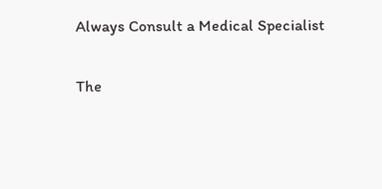Always Consult a Medical Specialist

The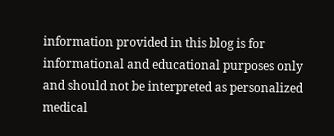information provided in this blog is for informational and educational purposes only and should not be interpreted as personalized medical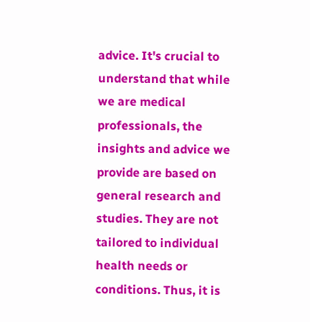advice. It's crucial to understand that while we are medical professionals, the insights and advice we provide are based on general research and studies. They are not tailored to individual health needs or conditions. Thus, it is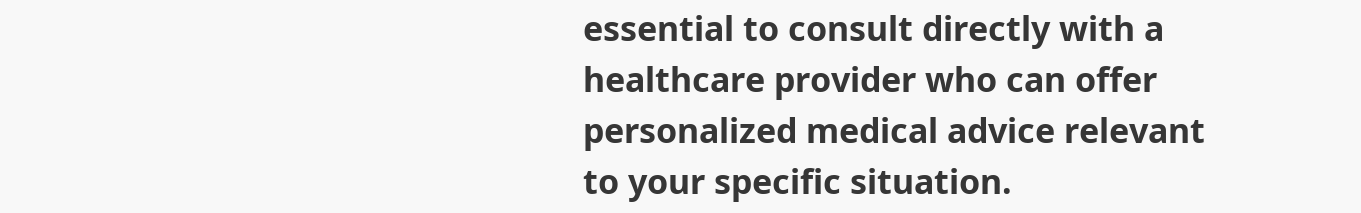essential to consult directly with a healthcare provider who can offer personalized medical advice relevant to your specific situation.